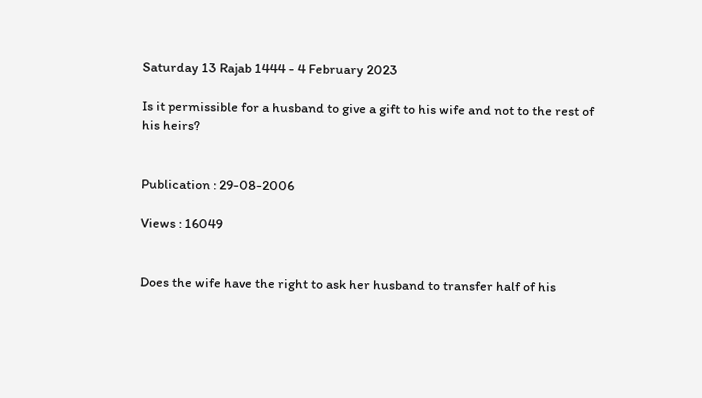Saturday 13 Rajab 1444 - 4 February 2023

Is it permissible for a husband to give a gift to his wife and not to the rest of his heirs?


Publication : 29-08-2006

Views : 16049


Does the wife have the right to ask her husband to transfer half of his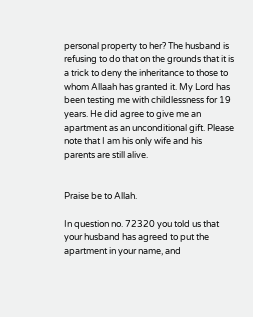personal property to her? The husband is refusing to do that on the grounds that it is a trick to deny the inheritance to those to whom Allaah has granted it. My Lord has been testing me with childlessness for 19 years. He did agree to give me an apartment as an unconditional gift. Please note that I am his only wife and his parents are still alive.


Praise be to Allah.

In question no. 72320 you told us that your husband has agreed to put the apartment in your name, and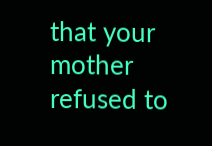that your mother refused to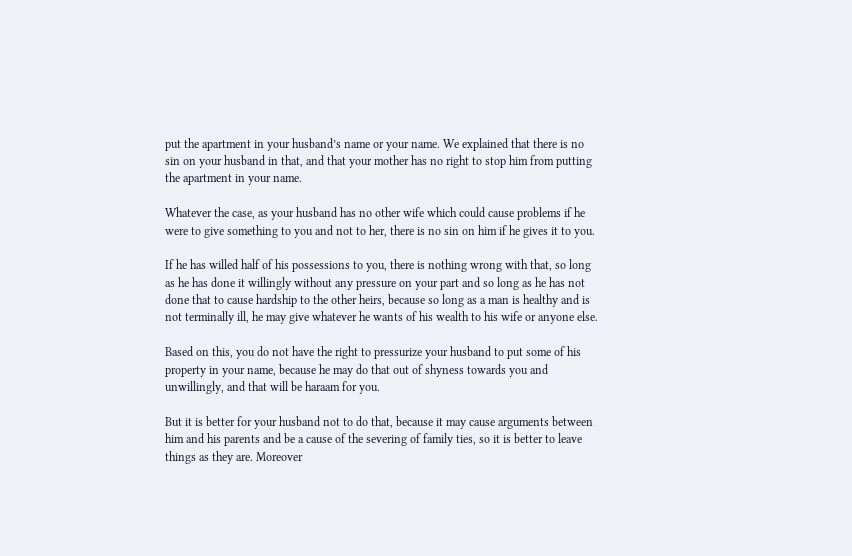put the apartment in your husband’s name or your name. We explained that there is no sin on your husband in that, and that your mother has no right to stop him from putting the apartment in your name.

Whatever the case, as your husband has no other wife which could cause problems if he were to give something to you and not to her, there is no sin on him if he gives it to you.

If he has willed half of his possessions to you, there is nothing wrong with that, so long as he has done it willingly without any pressure on your part and so long as he has not done that to cause hardship to the other heirs, because so long as a man is healthy and is not terminally ill, he may give whatever he wants of his wealth to his wife or anyone else.

Based on this, you do not have the right to pressurize your husband to put some of his property in your name, because he may do that out of shyness towards you and unwillingly, and that will be haraam for you.

But it is better for your husband not to do that, because it may cause arguments between him and his parents and be a cause of the severing of family ties, so it is better to leave things as they are. Moreover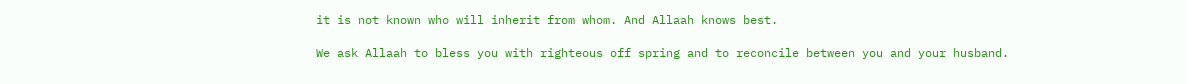it is not known who will inherit from whom. And Allaah knows best.

We ask Allaah to bless you with righteous off spring and to reconcile between you and your husband.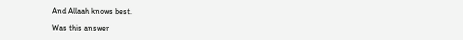And Allaah knows best.

Was this answer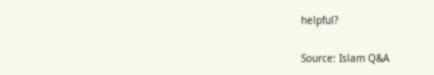helpful?

Source: Islam Q&A